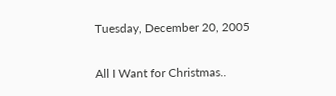Tuesday, December 20, 2005

All I Want for Christmas..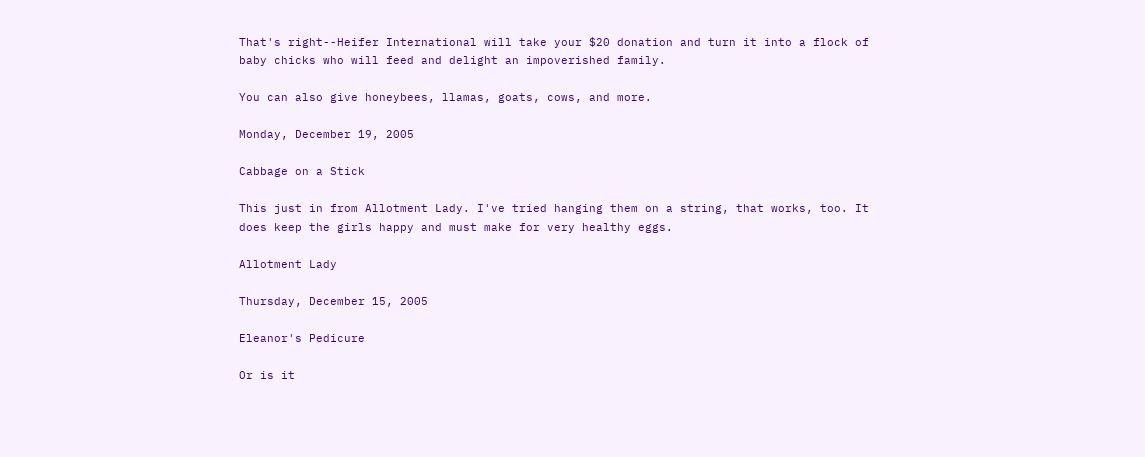That's right--Heifer International will take your $20 donation and turn it into a flock of baby chicks who will feed and delight an impoverished family.

You can also give honeybees, llamas, goats, cows, and more.

Monday, December 19, 2005

Cabbage on a Stick

This just in from Allotment Lady. I've tried hanging them on a string, that works, too. It does keep the girls happy and must make for very healthy eggs.

Allotment Lady

Thursday, December 15, 2005

Eleanor's Pedicure

Or is it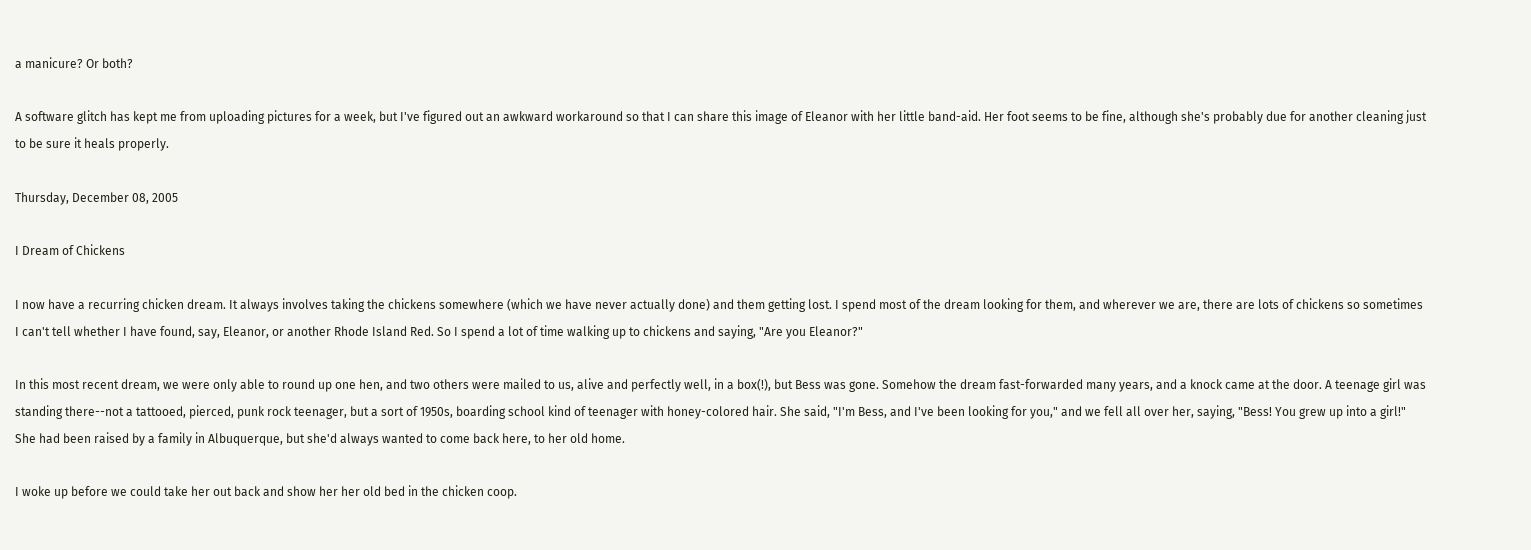a manicure? Or both?

A software glitch has kept me from uploading pictures for a week, but I've figured out an awkward workaround so that I can share this image of Eleanor with her little band-aid. Her foot seems to be fine, although she's probably due for another cleaning just to be sure it heals properly.

Thursday, December 08, 2005

I Dream of Chickens

I now have a recurring chicken dream. It always involves taking the chickens somewhere (which we have never actually done) and them getting lost. I spend most of the dream looking for them, and wherever we are, there are lots of chickens so sometimes I can't tell whether I have found, say, Eleanor, or another Rhode Island Red. So I spend a lot of time walking up to chickens and saying, "Are you Eleanor?"

In this most recent dream, we were only able to round up one hen, and two others were mailed to us, alive and perfectly well, in a box(!), but Bess was gone. Somehow the dream fast-forwarded many years, and a knock came at the door. A teenage girl was standing there--not a tattooed, pierced, punk rock teenager, but a sort of 1950s, boarding school kind of teenager with honey-colored hair. She said, "I'm Bess, and I've been looking for you," and we fell all over her, saying, "Bess! You grew up into a girl!" She had been raised by a family in Albuquerque, but she'd always wanted to come back here, to her old home.

I woke up before we could take her out back and show her her old bed in the chicken coop.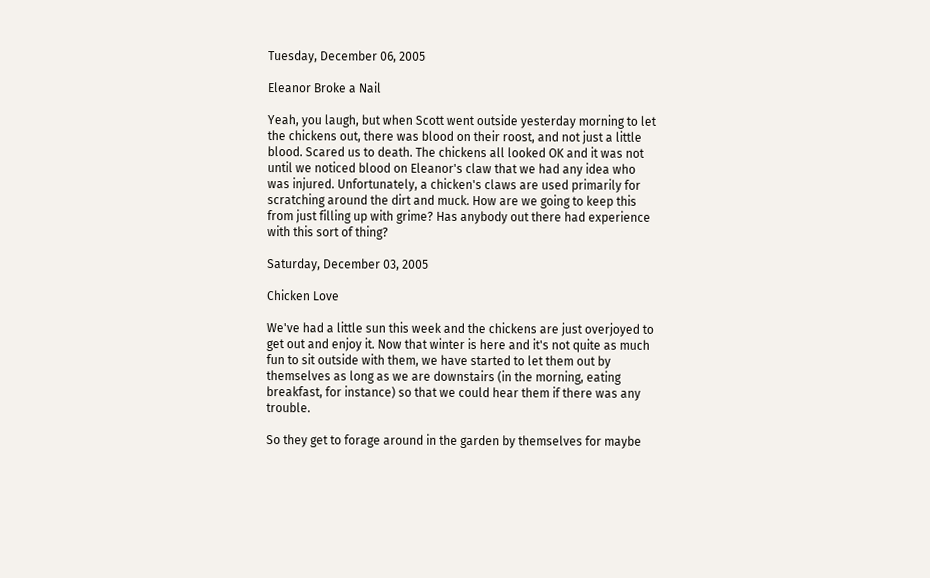Tuesday, December 06, 2005

Eleanor Broke a Nail

Yeah, you laugh, but when Scott went outside yesterday morning to let the chickens out, there was blood on their roost, and not just a little blood. Scared us to death. The chickens all looked OK and it was not until we noticed blood on Eleanor's claw that we had any idea who was injured. Unfortunately, a chicken's claws are used primarily for scratching around the dirt and muck. How are we going to keep this from just filling up with grime? Has anybody out there had experience with this sort of thing?

Saturday, December 03, 2005

Chicken Love

We've had a little sun this week and the chickens are just overjoyed to get out and enjoy it. Now that winter is here and it's not quite as much fun to sit outside with them, we have started to let them out by themselves as long as we are downstairs (in the morning, eating breakfast, for instance) so that we could hear them if there was any trouble.

So they get to forage around in the garden by themselves for maybe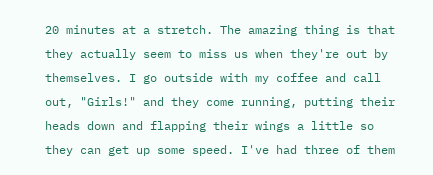20 minutes at a stretch. The amazing thing is that they actually seem to miss us when they're out by themselves. I go outside with my coffee and call out, "Girls!" and they come running, putting their heads down and flapping their wings a little so they can get up some speed. I've had three of them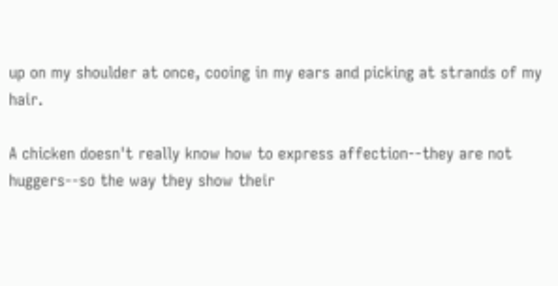up on my shoulder at once, cooing in my ears and picking at strands of my hair.

A chicken doesn't really know how to express affection--they are not huggers--so the way they show their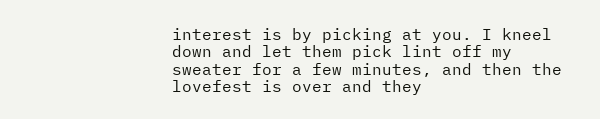interest is by picking at you. I kneel down and let them pick lint off my sweater for a few minutes, and then the lovefest is over and they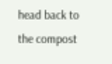head back to the compost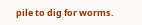pile to dig for worms.